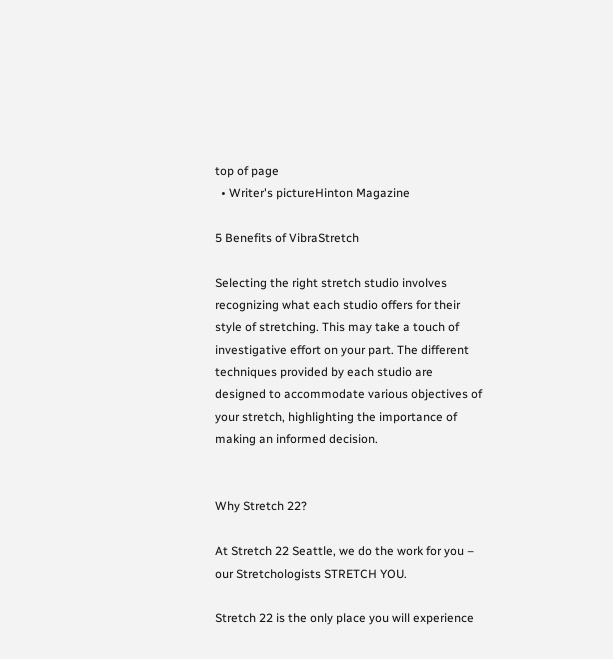top of page
  • Writer's pictureHinton Magazine

5 Benefits of VibraStretch

Selecting the right stretch studio involves recognizing what each studio offers for their style of stretching. This may take a touch of investigative effort on your part. The different techniques provided by each studio are designed to accommodate various objectives of your stretch, highlighting the importance of making an informed decision.


Why Stretch 22?

At Stretch 22 Seattle, we do the work for you – our Stretchologists STRETCH YOU.

Stretch 22 is the only place you will experience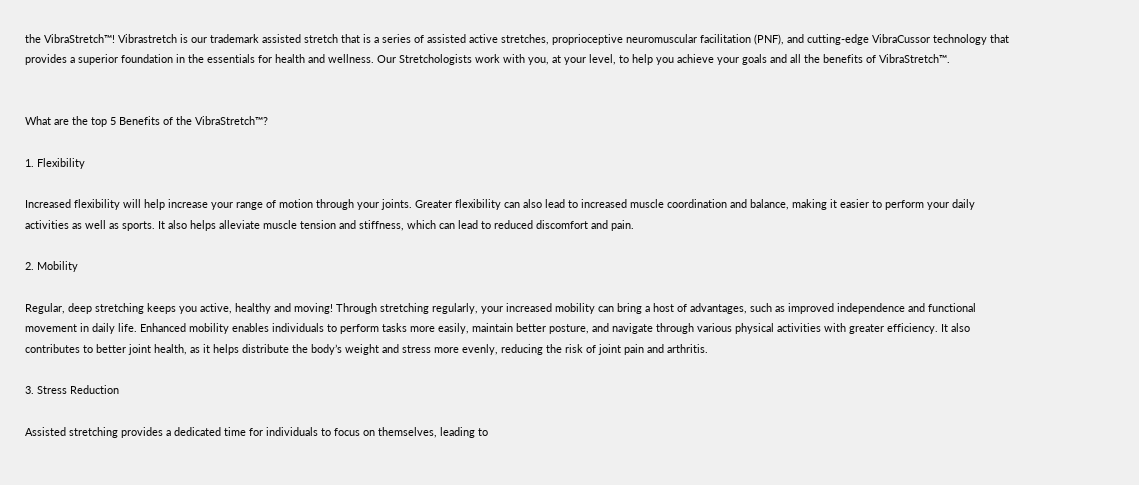the VibraStretch™! Vibrastretch is our trademark assisted stretch that is a series of assisted active stretches, proprioceptive neuromuscular facilitation (PNF), and cutting-edge VibraCussor technology that provides a superior foundation in the essentials for health and wellness. Our Stretchologists work with you, at your level, to help you achieve your goals and all the benefits of VibraStretch™.


What are the top 5 Benefits of the VibraStretch™?

1. Flexibility

Increased flexibility will help increase your range of motion through your joints. Greater flexibility can also lead to increased muscle coordination and balance, making it easier to perform your daily activities as well as sports. It also helps alleviate muscle tension and stiffness, which can lead to reduced discomfort and pain.

2. Mobility

Regular, deep stretching keeps you active, healthy and moving! Through stretching regularly, your increased mobility can bring a host of advantages, such as improved independence and functional movement in daily life. Enhanced mobility enables individuals to perform tasks more easily, maintain better posture, and navigate through various physical activities with greater efficiency. It also contributes to better joint health, as it helps distribute the body’s weight and stress more evenly, reducing the risk of joint pain and arthritis.

3. Stress Reduction

Assisted stretching provides a dedicated time for individuals to focus on themselves, leading to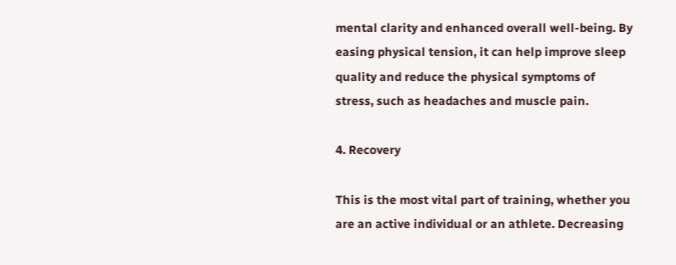mental clarity and enhanced overall well-being. By easing physical tension, it can help improve sleep quality and reduce the physical symptoms of stress, such as headaches and muscle pain.

4. Recovery

This is the most vital part of training, whether you are an active individual or an athlete. Decreasing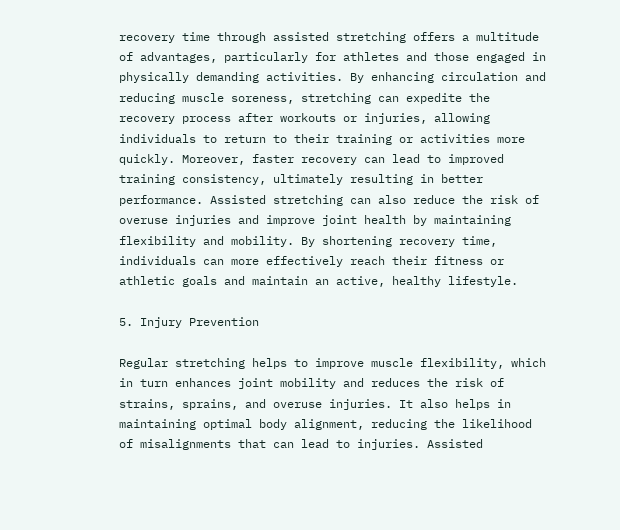recovery time through assisted stretching offers a multitude of advantages, particularly for athletes and those engaged in physically demanding activities. By enhancing circulation and reducing muscle soreness, stretching can expedite the recovery process after workouts or injuries, allowing individuals to return to their training or activities more quickly. Moreover, faster recovery can lead to improved training consistency, ultimately resulting in better performance. Assisted stretching can also reduce the risk of overuse injuries and improve joint health by maintaining flexibility and mobility. By shortening recovery time, individuals can more effectively reach their fitness or athletic goals and maintain an active, healthy lifestyle.

5. Injury Prevention

Regular stretching helps to improve muscle flexibility, which in turn enhances joint mobility and reduces the risk of strains, sprains, and overuse injuries. It also helps in maintaining optimal body alignment, reducing the likelihood of misalignments that can lead to injuries. Assisted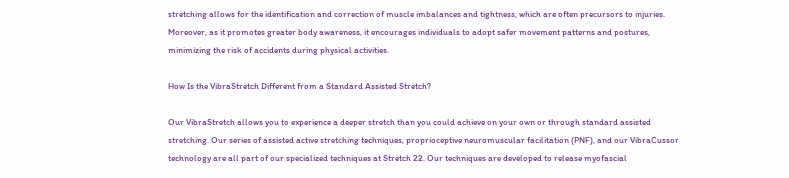stretching allows for the identification and correction of muscle imbalances and tightness, which are often precursors to injuries. Moreover, as it promotes greater body awareness, it encourages individuals to adopt safer movement patterns and postures, minimizing the risk of accidents during physical activities.

How Is the VibraStretch Different from a Standard Assisted Stretch?

Our VibraStretch allows you to experience a deeper stretch than you could achieve on your own or through standard assisted stretching. Our series of assisted active stretching techniques, proprioceptive neuromuscular facilitation (PNF), and our VibraCussor technology are all part of our specialized techniques at Stretch 22. Our techniques are developed to release myofascial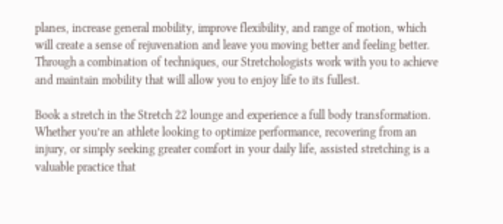planes, increase general mobility, improve flexibility, and range of motion, which will create a sense of rejuvenation and leave you moving better and feeling better. Through a combination of techniques, our Stretchologists work with you to achieve and maintain mobility that will allow you to enjoy life to its fullest.

Book a stretch in the Stretch 22 lounge and experience a full body transformation. Whether you’re an athlete looking to optimize performance, recovering from an injury, or simply seeking greater comfort in your daily life, assisted stretching is a valuable practice that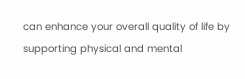can enhance your overall quality of life by supporting physical and mental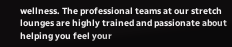wellness. The professional teams at our stretch lounges are highly trained and passionate about helping you feel your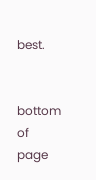best.


bottom of page